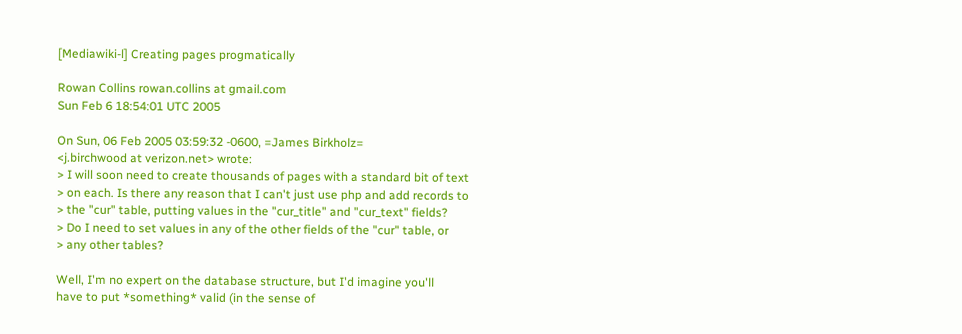[Mediawiki-l] Creating pages progmatically

Rowan Collins rowan.collins at gmail.com
Sun Feb 6 18:54:01 UTC 2005

On Sun, 06 Feb 2005 03:59:32 -0600, =James Birkholz=
<j.birchwood at verizon.net> wrote:
> I will soon need to create thousands of pages with a standard bit of text
> on each. Is there any reason that I can't just use php and add records to
> the "cur" table, putting values in the "cur_title" and "cur_text" fields?
> Do I need to set values in any of the other fields of the "cur" table, or
> any other tables?

Well, I'm no expert on the database structure, but I'd imagine you'll
have to put *something* valid (in the sense of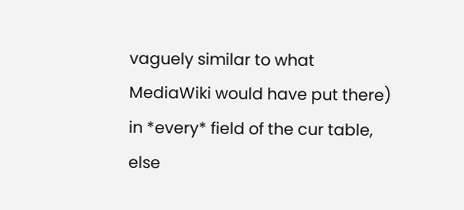vaguely similar to what
MediaWiki would have put there) in *every* field of the cur table,
else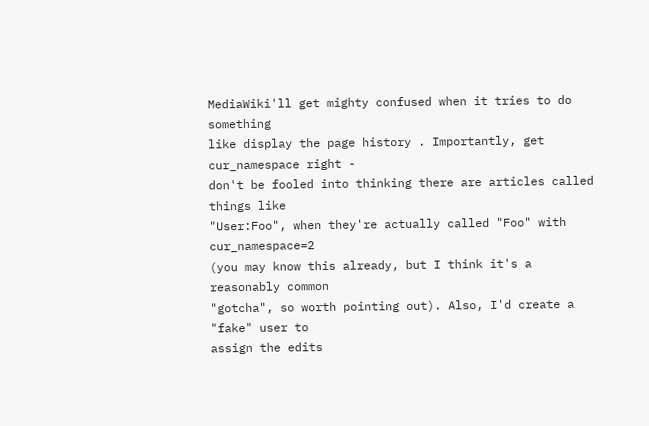MediaWiki'll get mighty confused when it tries to do something
like display the page history . Importantly, get cur_namespace right -
don't be fooled into thinking there are articles called things like
"User:Foo", when they're actually called "Foo" with cur_namespace=2
(you may know this already, but I think it's a reasonably common
"gotcha", so worth pointing out). Also, I'd create a "fake" user to
assign the edits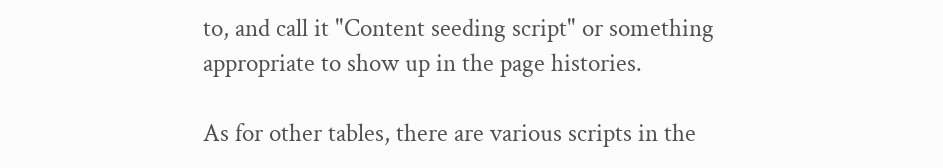to, and call it "Content seeding script" or something
appropriate to show up in the page histories.

As for other tables, there are various scripts in the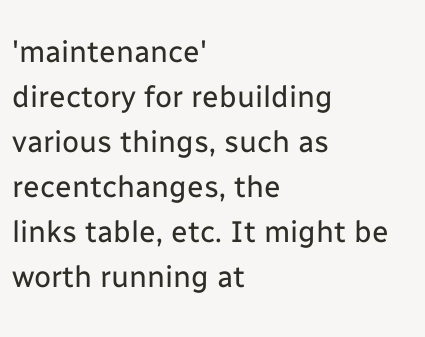'maintenance'
directory for rebuilding various things, such as recentchanges, the
links table, etc. It might be worth running at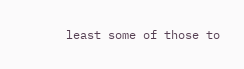least some of those to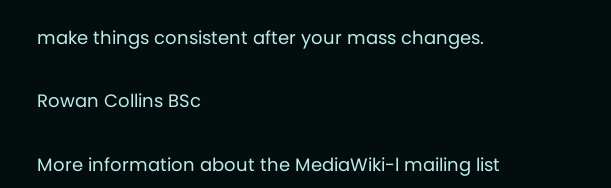make things consistent after your mass changes.

Rowan Collins BSc

More information about the MediaWiki-l mailing list